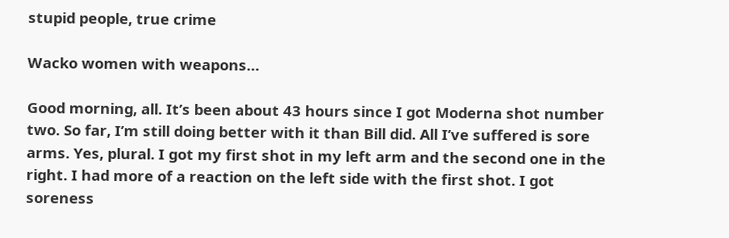stupid people, true crime

Wacko women with weapons…

Good morning, all. It’s been about 43 hours since I got Moderna shot number two. So far, I’m still doing better with it than Bill did. All I’ve suffered is sore arms. Yes, plural. I got my first shot in my left arm and the second one in the right. I had more of a reaction on the left side with the first shot. I got soreness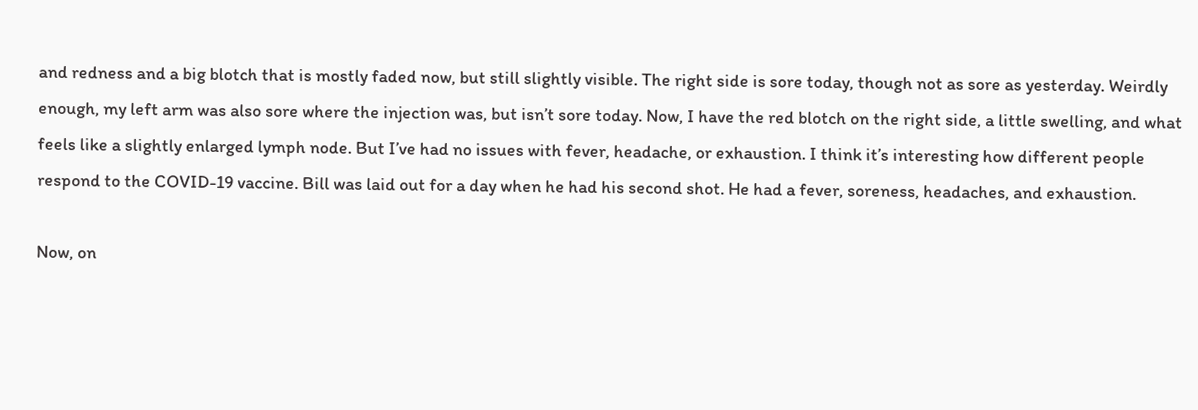and redness and a big blotch that is mostly faded now, but still slightly visible. The right side is sore today, though not as sore as yesterday. Weirdly enough, my left arm was also sore where the injection was, but isn’t sore today. Now, I have the red blotch on the right side, a little swelling, and what feels like a slightly enlarged lymph node. But I’ve had no issues with fever, headache, or exhaustion. I think it’s interesting how different people respond to the COVID-19 vaccine. Bill was laid out for a day when he had his second shot. He had a fever, soreness, headaches, and exhaustion.

Now, on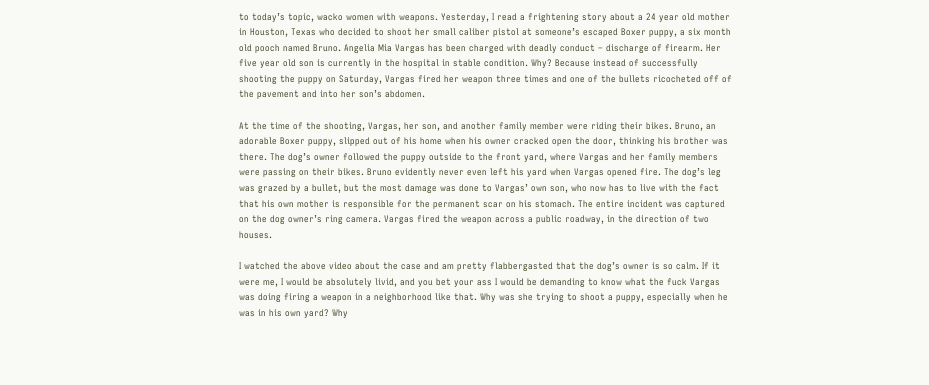to today’s topic, wacko women with weapons. Yesterday, I read a frightening story about a 24 year old mother in Houston, Texas who decided to shoot her small caliber pistol at someone’s escaped Boxer puppy, a six month old pooch named Bruno. Angelia Mia Vargas has been charged with deadly conduct – discharge of firearm. Her five year old son is currently in the hospital in stable condition. Why? Because instead of successfully shooting the puppy on Saturday, Vargas fired her weapon three times and one of the bullets ricocheted off of the pavement and into her son’s abdomen.

At the time of the shooting, Vargas, her son, and another family member were riding their bikes. Bruno, an adorable Boxer puppy, slipped out of his home when his owner cracked open the door, thinking his brother was there. The dog’s owner followed the puppy outside to the front yard, where Vargas and her family members were passing on their bikes. Bruno evidently never even left his yard when Vargas opened fire. The dog’s leg was grazed by a bullet, but the most damage was done to Vargas’ own son, who now has to live with the fact that his own mother is responsible for the permanent scar on his stomach. The entire incident was captured on the dog owner’s ring camera. Vargas fired the weapon across a public roadway, in the direction of two houses.

I watched the above video about the case and am pretty flabbergasted that the dog’s owner is so calm. If it were me, I would be absolutely livid, and you bet your ass I would be demanding to know what the fuck Vargas was doing firing a weapon in a neighborhood like that. Why was she trying to shoot a puppy, especially when he was in his own yard? Why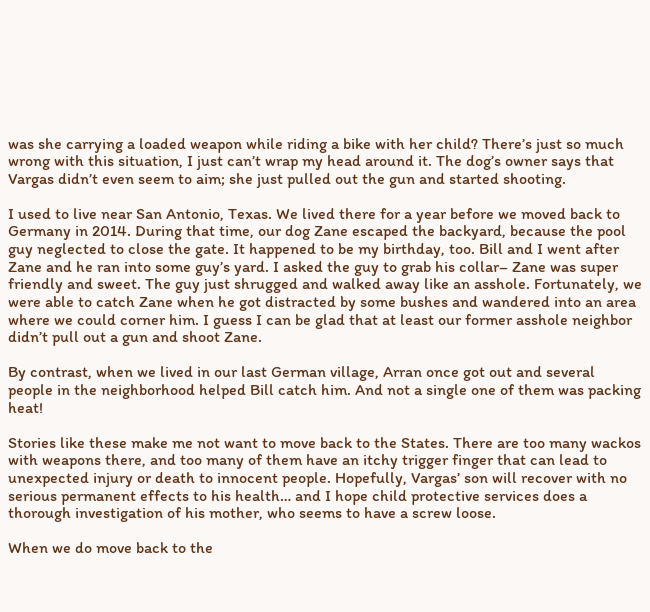was she carrying a loaded weapon while riding a bike with her child? There’s just so much wrong with this situation, I just can’t wrap my head around it. The dog’s owner says that Vargas didn’t even seem to aim; she just pulled out the gun and started shooting.

I used to live near San Antonio, Texas. We lived there for a year before we moved back to Germany in 2014. During that time, our dog Zane escaped the backyard, because the pool guy neglected to close the gate. It happened to be my birthday, too. Bill and I went after Zane and he ran into some guy’s yard. I asked the guy to grab his collar– Zane was super friendly and sweet. The guy just shrugged and walked away like an asshole. Fortunately, we were able to catch Zane when he got distracted by some bushes and wandered into an area where we could corner him. I guess I can be glad that at least our former asshole neighbor didn’t pull out a gun and shoot Zane.

By contrast, when we lived in our last German village, Arran once got out and several people in the neighborhood helped Bill catch him. And not a single one of them was packing heat!

Stories like these make me not want to move back to the States. There are too many wackos with weapons there, and too many of them have an itchy trigger finger that can lead to unexpected injury or death to innocent people. Hopefully, Vargas’ son will recover with no serious permanent effects to his health… and I hope child protective services does a thorough investigation of his mother, who seems to have a screw loose.

When we do move back to the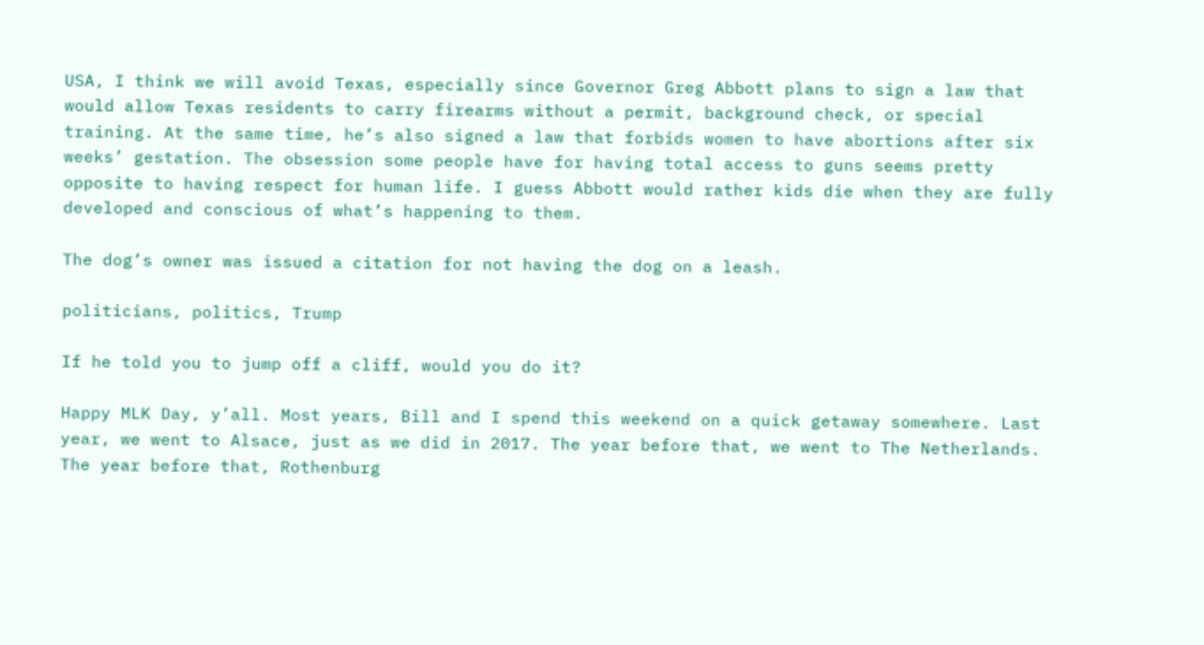USA, I think we will avoid Texas, especially since Governor Greg Abbott plans to sign a law that would allow Texas residents to carry firearms without a permit, background check, or special training. At the same time, he’s also signed a law that forbids women to have abortions after six weeks’ gestation. The obsession some people have for having total access to guns seems pretty opposite to having respect for human life. I guess Abbott would rather kids die when they are fully developed and conscious of what’s happening to them.

The dog’s owner was issued a citation for not having the dog on a leash.

politicians, politics, Trump

If he told you to jump off a cliff, would you do it?

Happy MLK Day, y’all. Most years, Bill and I spend this weekend on a quick getaway somewhere. Last year, we went to Alsace, just as we did in 2017. The year before that, we went to The Netherlands. The year before that, Rothenburg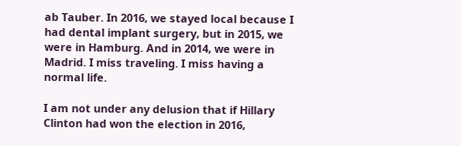ab Tauber. In 2016, we stayed local because I had dental implant surgery, but in 2015, we were in Hamburg. And in 2014, we were in Madrid. I miss traveling. I miss having a normal life.

I am not under any delusion that if Hillary Clinton had won the election in 2016,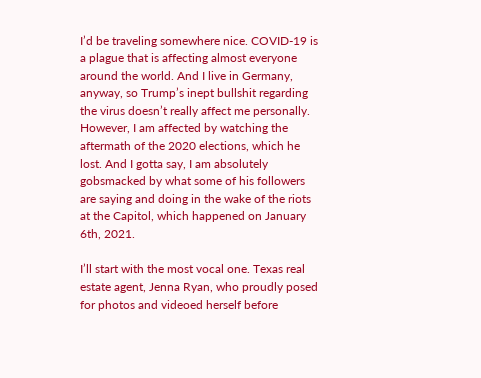I’d be traveling somewhere nice. COVID-19 is a plague that is affecting almost everyone around the world. And I live in Germany, anyway, so Trump’s inept bullshit regarding the virus doesn’t really affect me personally. However, I am affected by watching the aftermath of the 2020 elections, which he lost. And I gotta say, I am absolutely gobsmacked by what some of his followers are saying and doing in the wake of the riots at the Capitol, which happened on January 6th, 2021.

I’ll start with the most vocal one. Texas real estate agent, Jenna Ryan, who proudly posed for photos and videoed herself before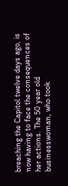breaching the Capitol twelve days ago, is now having to face the consequences of her actions. The 50 year old businesswoman, who took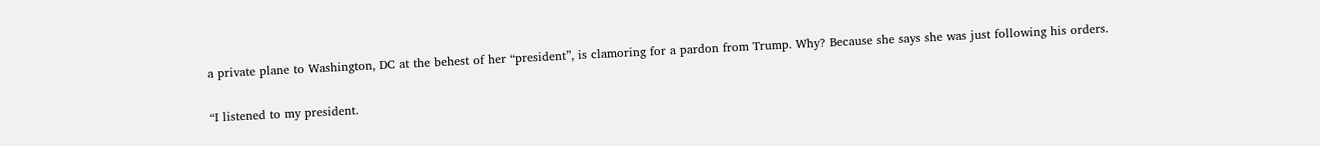a private plane to Washington, DC at the behest of her “president”, is clamoring for a pardon from Trump. Why? Because she says she was just following his orders.

“I listened to my president.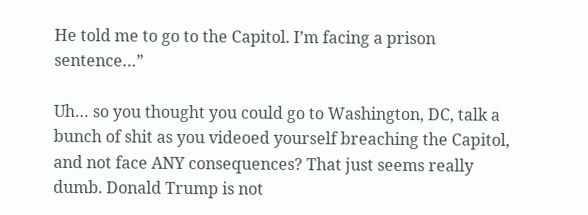He told me to go to the Capitol. I’m facing a prison sentence…”

Uh… so you thought you could go to Washington, DC, talk a bunch of shit as you videoed yourself breaching the Capitol, and not face ANY consequences? That just seems really dumb. Donald Trump is not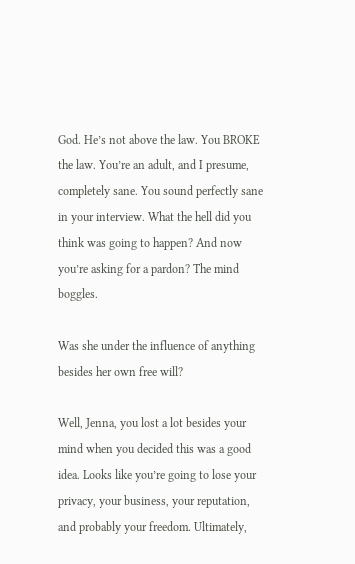God. He’s not above the law. You BROKE the law. You’re an adult, and I presume, completely sane. You sound perfectly sane in your interview. What the hell did you think was going to happen? And now you’re asking for a pardon? The mind boggles.

Was she under the influence of anything besides her own free will?

Well, Jenna, you lost a lot besides your mind when you decided this was a good idea. Looks like you’re going to lose your privacy, your business, your reputation, and probably your freedom. Ultimately,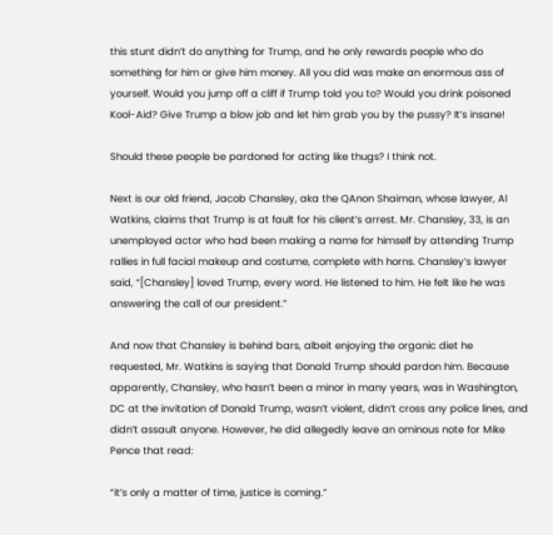this stunt didn’t do anything for Trump, and he only rewards people who do something for him or give him money. All you did was make an enormous ass of yourself. Would you jump off a cliff if Trump told you to? Would you drink poisoned Kool-Aid? Give Trump a blow job and let him grab you by the pussy? It’s insane!

Should these people be pardoned for acting like thugs? I think not.

Next is our old friend, Jacob Chansley, aka the QAnon Shaiman, whose lawyer, Al Watkins, claims that Trump is at fault for his client’s arrest. Mr. Chansley, 33, is an unemployed actor who had been making a name for himself by attending Trump rallies in full facial makeup and costume, complete with horns. Chansley’s lawyer said, “[Chansley] loved Trump, every word. He listened to him. He felt like he was answering the call of our president.”

And now that Chansley is behind bars, albeit enjoying the organic diet he requested, Mr. Watkins is saying that Donald Trump should pardon him. Because apparently, Chansley, who hasn’t been a minor in many years, was in Washington, DC at the invitation of Donald Trump, wasn’t violent, didn’t cross any police lines, and didn’t assault anyone. However, he did allegedly leave an ominous note for Mike Pence that read:

“it’s only a matter of time, justice is coming.”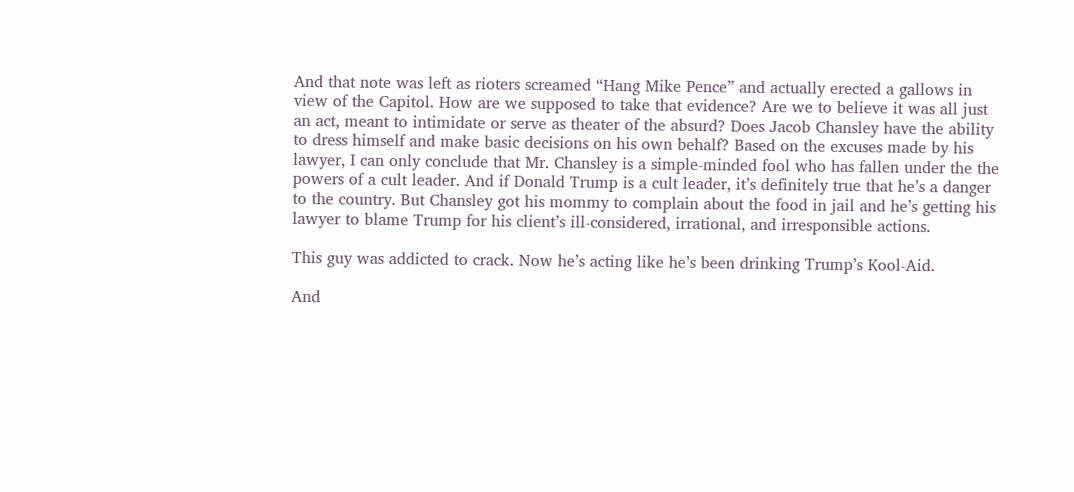And that note was left as rioters screamed “Hang Mike Pence” and actually erected a gallows in view of the Capitol. How are we supposed to take that evidence? Are we to believe it was all just an act, meant to intimidate or serve as theater of the absurd? Does Jacob Chansley have the ability to dress himself and make basic decisions on his own behalf? Based on the excuses made by his lawyer, I can only conclude that Mr. Chansley is a simple-minded fool who has fallen under the the powers of a cult leader. And if Donald Trump is a cult leader, it’s definitely true that he’s a danger to the country. But Chansley got his mommy to complain about the food in jail and he’s getting his lawyer to blame Trump for his client’s ill-considered, irrational, and irresponsible actions.

This guy was addicted to crack. Now he’s acting like he’s been drinking Trump’s Kool-Aid.

And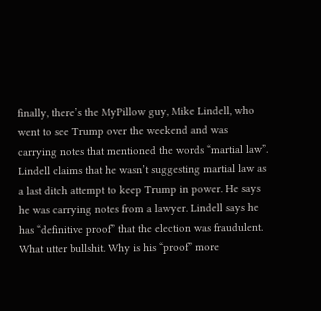finally, there’s the MyPillow guy, Mike Lindell, who went to see Trump over the weekend and was carrying notes that mentioned the words “martial law”. Lindell claims that he wasn’t suggesting martial law as a last ditch attempt to keep Trump in power. He says he was carrying notes from a lawyer. Lindell says he has “definitive proof” that the election was fraudulent. What utter bullshit. Why is his “proof” more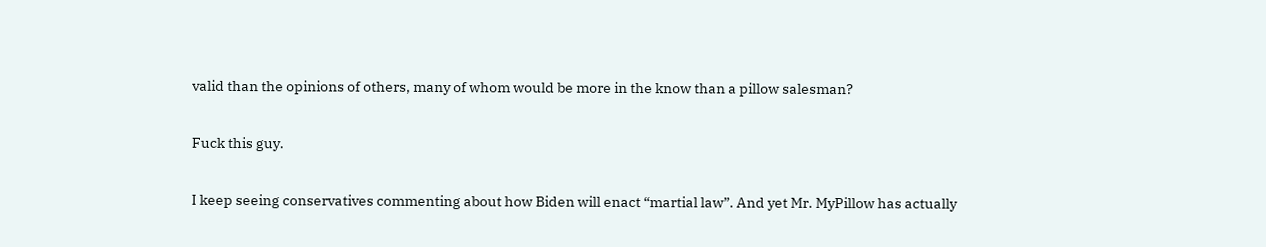valid than the opinions of others, many of whom would be more in the know than a pillow salesman?

Fuck this guy.

I keep seeing conservatives commenting about how Biden will enact “martial law”. And yet Mr. MyPillow has actually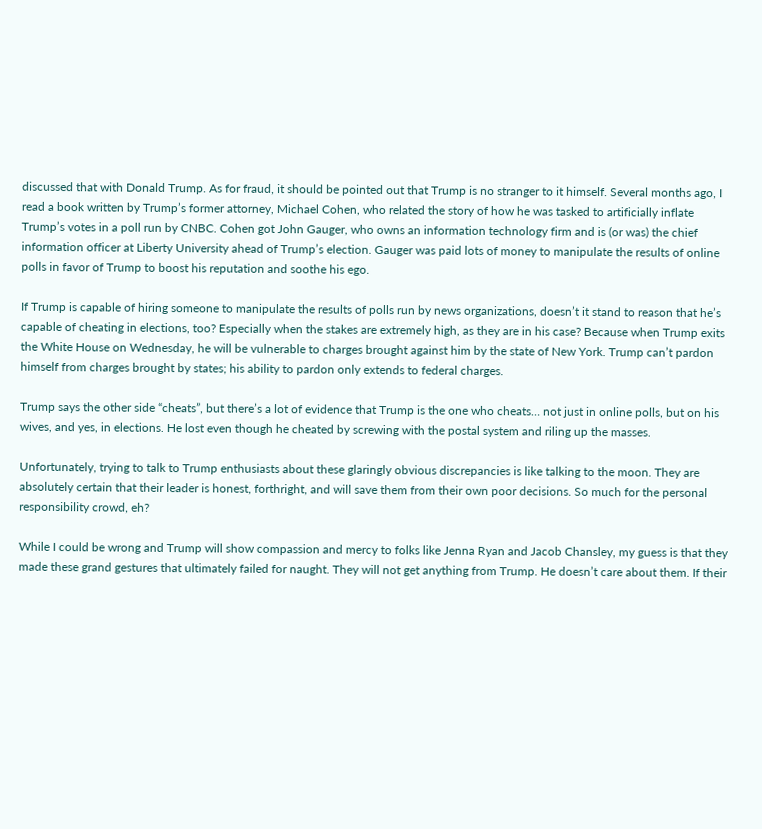discussed that with Donald Trump. As for fraud, it should be pointed out that Trump is no stranger to it himself. Several months ago, I read a book written by Trump’s former attorney, Michael Cohen, who related the story of how he was tasked to artificially inflate Trump’s votes in a poll run by CNBC. Cohen got John Gauger, who owns an information technology firm and is (or was) the chief information officer at Liberty University ahead of Trump’s election. Gauger was paid lots of money to manipulate the results of online polls in favor of Trump to boost his reputation and soothe his ego.

If Trump is capable of hiring someone to manipulate the results of polls run by news organizations, doesn’t it stand to reason that he’s capable of cheating in elections, too? Especially when the stakes are extremely high, as they are in his case? Because when Trump exits the White House on Wednesday, he will be vulnerable to charges brought against him by the state of New York. Trump can’t pardon himself from charges brought by states; his ability to pardon only extends to federal charges.

Trump says the other side “cheats”, but there’s a lot of evidence that Trump is the one who cheats… not just in online polls, but on his wives, and yes, in elections. He lost even though he cheated by screwing with the postal system and riling up the masses.

Unfortunately, trying to talk to Trump enthusiasts about these glaringly obvious discrepancies is like talking to the moon. They are absolutely certain that their leader is honest, forthright, and will save them from their own poor decisions. So much for the personal responsibility crowd, eh?

While I could be wrong and Trump will show compassion and mercy to folks like Jenna Ryan and Jacob Chansley, my guess is that they made these grand gestures that ultimately failed for naught. They will not get anything from Trump. He doesn’t care about them. If their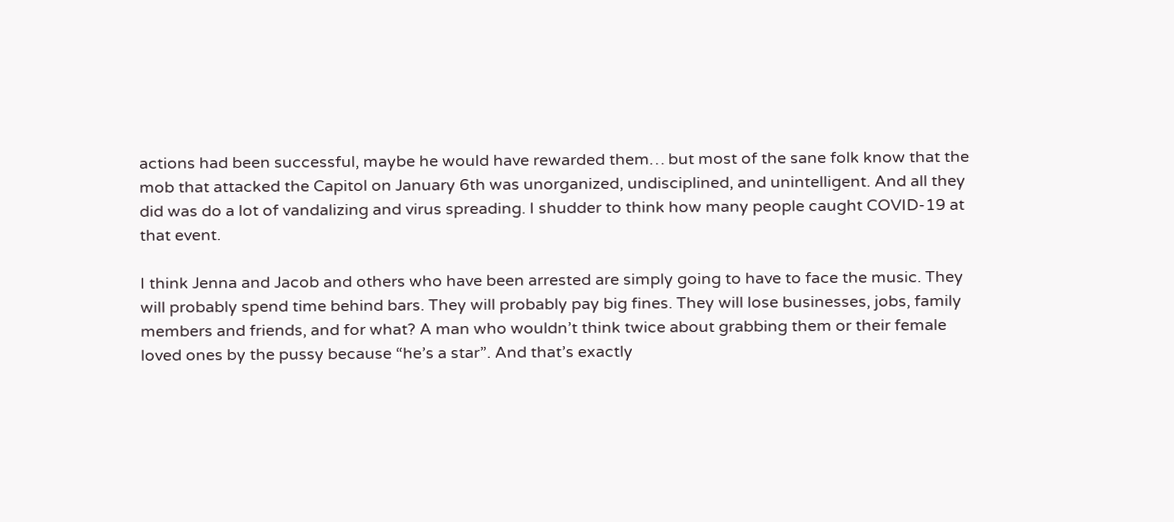actions had been successful, maybe he would have rewarded them… but most of the sane folk know that the mob that attacked the Capitol on January 6th was unorganized, undisciplined, and unintelligent. And all they did was do a lot of vandalizing and virus spreading. I shudder to think how many people caught COVID-19 at that event.

I think Jenna and Jacob and others who have been arrested are simply going to have to face the music. They will probably spend time behind bars. They will probably pay big fines. They will lose businesses, jobs, family members and friends, and for what? A man who wouldn’t think twice about grabbing them or their female loved ones by the pussy because “he’s a star”. And that’s exactly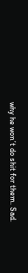why he won’t do shit for them. Sad.